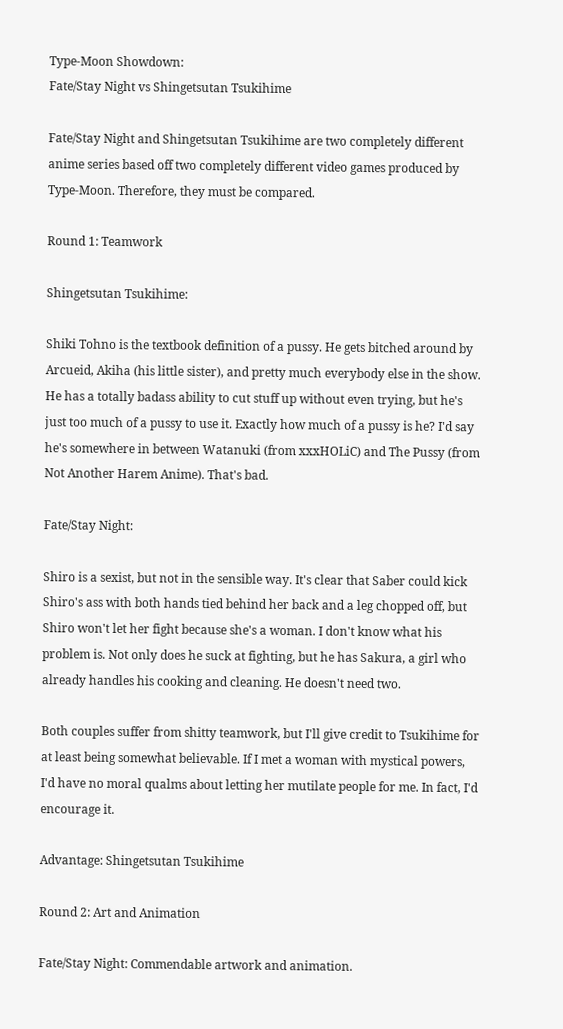Type-Moon Showdown:
Fate/Stay Night vs Shingetsutan Tsukihime

Fate/Stay Night and Shingetsutan Tsukihime are two completely different anime series based off two completely different video games produced by Type-Moon. Therefore, they must be compared.

Round 1: Teamwork

Shingetsutan Tsukihime:

Shiki Tohno is the textbook definition of a pussy. He gets bitched around by Arcueid, Akiha (his little sister), and pretty much everybody else in the show. He has a totally badass ability to cut stuff up without even trying, but he's just too much of a pussy to use it. Exactly how much of a pussy is he? I'd say he's somewhere in between Watanuki (from xxxHOLiC) and The Pussy (from Not Another Harem Anime). That's bad.

Fate/Stay Night:

Shiro is a sexist, but not in the sensible way. It's clear that Saber could kick Shiro's ass with both hands tied behind her back and a leg chopped off, but Shiro won't let her fight because she's a woman. I don't know what his problem is. Not only does he suck at fighting, but he has Sakura, a girl who already handles his cooking and cleaning. He doesn't need two.

Both couples suffer from shitty teamwork, but I'll give credit to Tsukihime for at least being somewhat believable. If I met a woman with mystical powers, I'd have no moral qualms about letting her mutilate people for me. In fact, I'd encourage it.

Advantage: Shingetsutan Tsukihime

Round 2: Art and Animation

Fate/Stay Night: Commendable artwork and animation.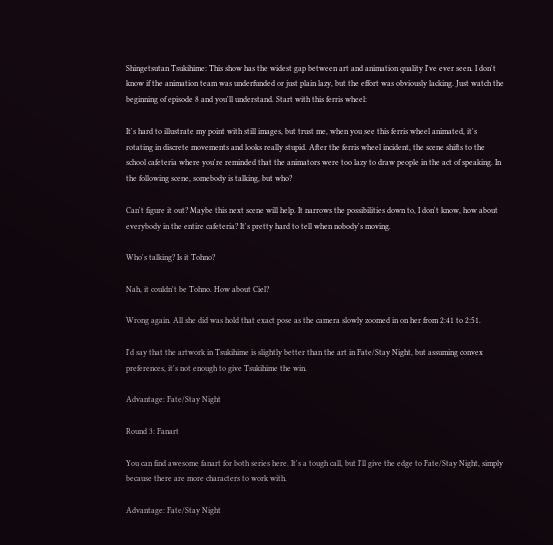Shingetsutan Tsukihime: This show has the widest gap between art and animation quality I've ever seen. I don't know if the animation team was underfunded or just plain lazy, but the effort was obviously lacking. Just watch the beginning of episode 8 and you'll understand. Start with this ferris wheel:

It's hard to illustrate my point with still images, but trust me, when you see this ferris wheel animated, it's rotating in discrete movements and looks really stupid. After the ferris wheel incident, the scene shifts to the school cafeteria where you're reminded that the animators were too lazy to draw people in the act of speaking. In the following scene, somebody is talking, but who?

Can't figure it out? Maybe this next scene will help. It narrows the possibilities down to, I don't know, how about everybody in the entire cafeteria? It's pretty hard to tell when nobody's moving.

Who's talking? Is it Tohno?

Nah, it couldn't be Tohno. How about Ciel?

Wrong again. All she did was hold that exact pose as the camera slowly zoomed in on her from 2:41 to 2:51.

I'd say that the artwork in Tsukihime is slightly better than the art in Fate/Stay Night, but assuming convex preferences, it's not enough to give Tsukihime the win.

Advantage: Fate/Stay Night

Round 3: Fanart

You can find awesome fanart for both series here. It's a tough call, but I'll give the edge to Fate/Stay Night, simply because there are more characters to work with.

Advantage: Fate/Stay Night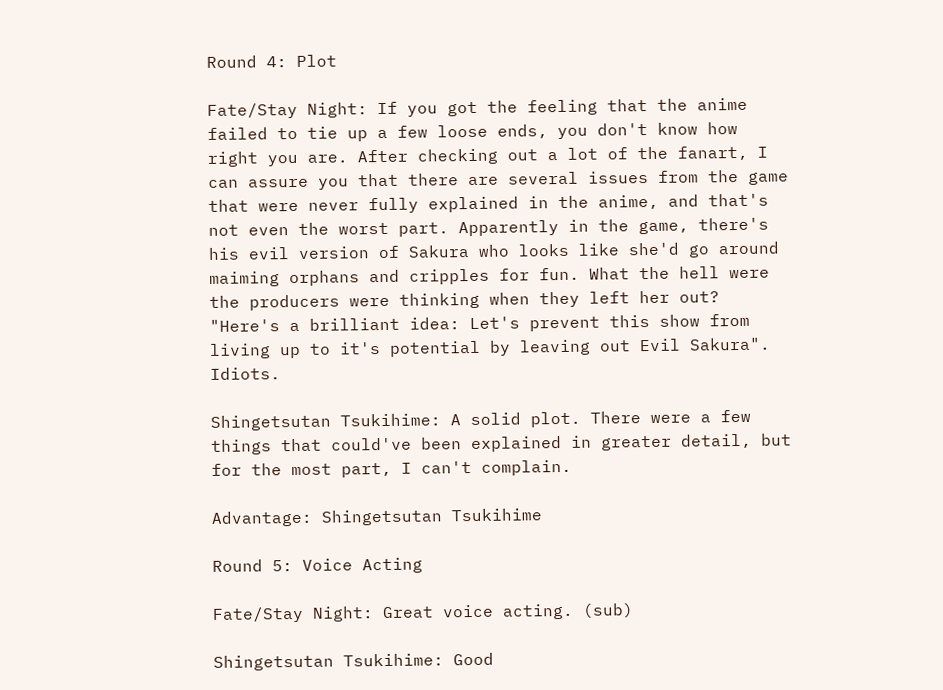Round 4: Plot

Fate/Stay Night: If you got the feeling that the anime failed to tie up a few loose ends, you don't know how right you are. After checking out a lot of the fanart, I can assure you that there are several issues from the game that were never fully explained in the anime, and that's not even the worst part. Apparently in the game, there's his evil version of Sakura who looks like she'd go around maiming orphans and cripples for fun. What the hell were the producers were thinking when they left her out? "Here's a brilliant idea: Let's prevent this show from living up to it's potential by leaving out Evil Sakura". Idiots.

Shingetsutan Tsukihime: A solid plot. There were a few things that could've been explained in greater detail, but for the most part, I can't complain.

Advantage: Shingetsutan Tsukihime

Round 5: Voice Acting

Fate/Stay Night: Great voice acting. (sub)

Shingetsutan Tsukihime: Good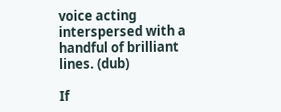voice acting interspersed with a handful of brilliant lines. (dub)

If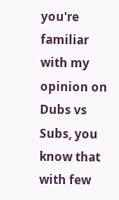you're familiar with my opinion on Dubs vs Subs, you know that with few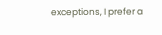exceptions, I prefer a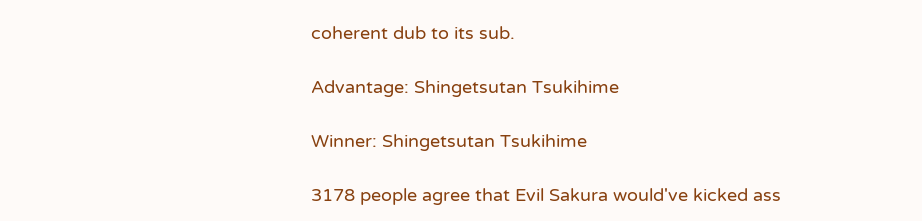coherent dub to its sub.

Advantage: Shingetsutan Tsukihime

Winner: Shingetsutan Tsukihime

3178 people agree that Evil Sakura would've kicked ass